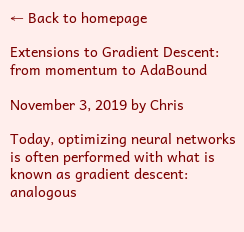← Back to homepage

Extensions to Gradient Descent: from momentum to AdaBound

November 3, 2019 by Chris

Today, optimizing neural networks is often performed with what is known as gradient descent: analogous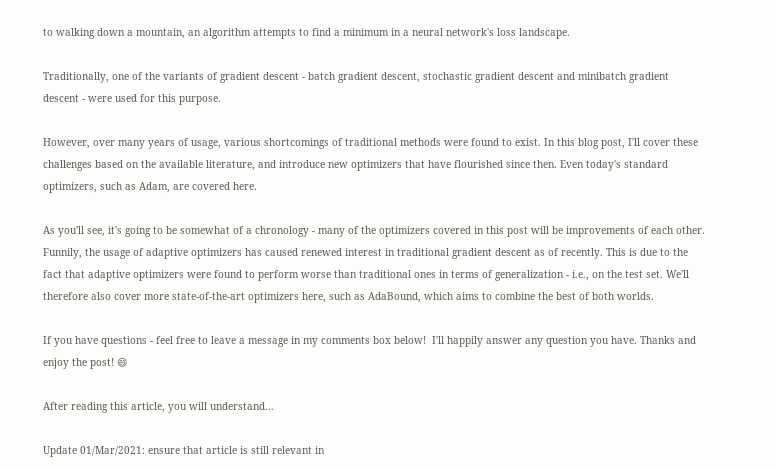to walking down a mountain, an algorithm attempts to find a minimum in a neural network's loss landscape.

Traditionally, one of the variants of gradient descent - batch gradient descent, stochastic gradient descent and minibatch gradient descent - were used for this purpose.

However, over many years of usage, various shortcomings of traditional methods were found to exist. In this blog post, I'll cover these challenges based on the available literature, and introduce new optimizers that have flourished since then. Even today's standard optimizers, such as Adam, are covered here.

As you'll see, it's going to be somewhat of a chronology - many of the optimizers covered in this post will be improvements of each other. Funnily, the usage of adaptive optimizers has caused renewed interest in traditional gradient descent as of recently. This is due to the fact that adaptive optimizers were found to perform worse than traditional ones in terms of generalization - i.e., on the test set. We'll therefore also cover more state-of-the-art optimizers here, such as AdaBound, which aims to combine the best of both worlds.

If you have questions - feel free to leave a message in my comments box below!  I'll happily answer any question you have. Thanks and enjoy the post! 😄

After reading this article, you will understand...

Update 01/Mar/2021: ensure that article is still relevant in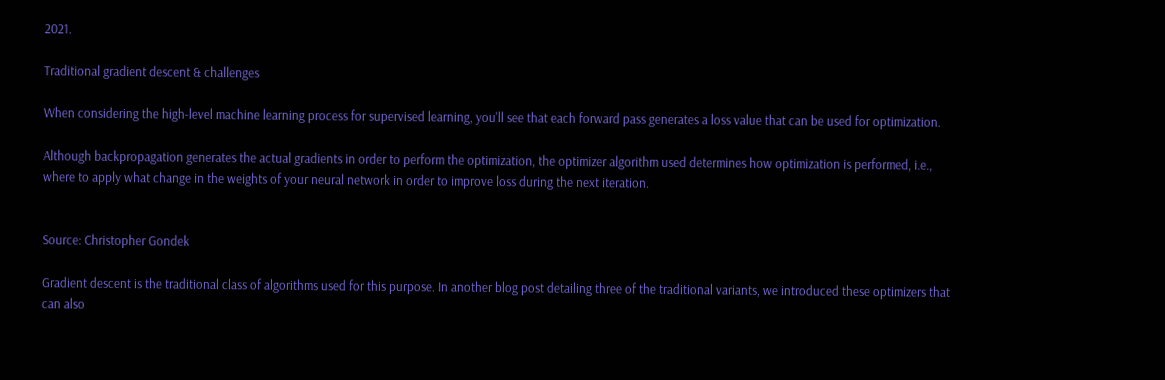2021.

Traditional gradient descent & challenges

When considering the high-level machine learning process for supervised learning, you'll see that each forward pass generates a loss value that can be used for optimization.

Although backpropagation generates the actual gradients in order to perform the optimization, the optimizer algorithm used determines how optimization is performed, i.e., where to apply what change in the weights of your neural network in order to improve loss during the next iteration.


Source: Christopher Gondek

Gradient descent is the traditional class of algorithms used for this purpose. In another blog post detailing three of the traditional variants, we introduced these optimizers that can also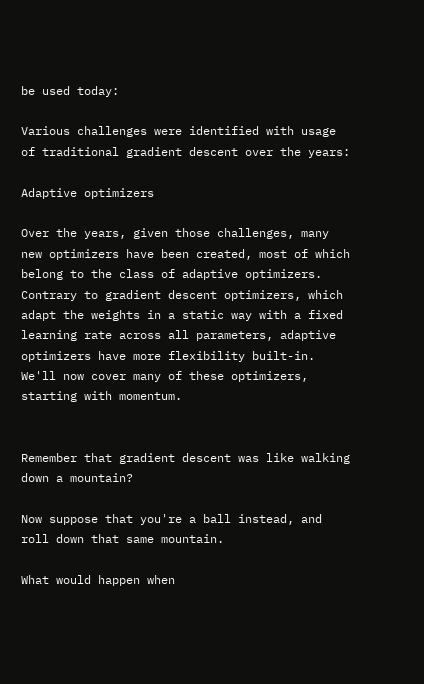be used today:

Various challenges were identified with usage of traditional gradient descent over the years:

Adaptive optimizers

Over the years, given those challenges, many new optimizers have been created, most of which belong to the class of adaptive optimizers. Contrary to gradient descent optimizers, which adapt the weights in a static way with a fixed learning rate across all parameters, adaptive optimizers have more flexibility built-in. We'll now cover many of these optimizers, starting with momentum.


Remember that gradient descent was like walking down a mountain?

Now suppose that you're a ball instead, and roll down that same mountain.

What would happen when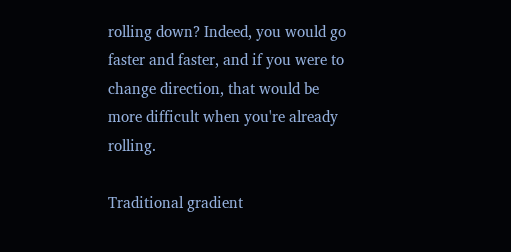rolling down? Indeed, you would go faster and faster, and if you were to change direction, that would be more difficult when you're already rolling.

Traditional gradient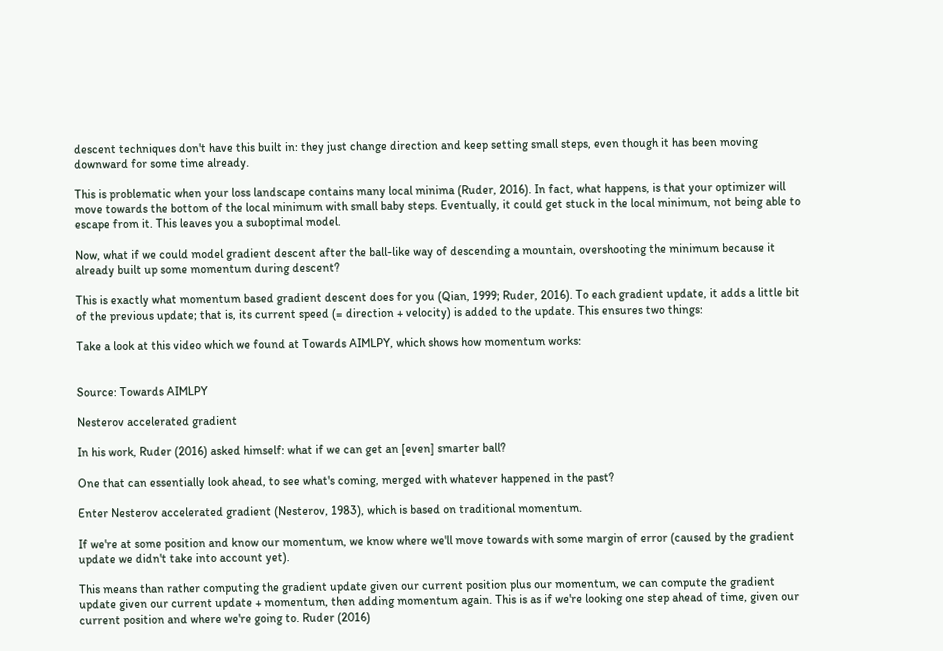descent techniques don't have this built in: they just change direction and keep setting small steps, even though it has been moving downward for some time already.

This is problematic when your loss landscape contains many local minima (Ruder, 2016). In fact, what happens, is that your optimizer will move towards the bottom of the local minimum with small baby steps. Eventually, it could get stuck in the local minimum, not being able to escape from it. This leaves you a suboptimal model.

Now, what if we could model gradient descent after the ball-like way of descending a mountain, overshooting the minimum because it already built up some momentum during descent?

This is exactly what momentum based gradient descent does for you (Qian, 1999; Ruder, 2016). To each gradient update, it adds a little bit of the previous update; that is, its current speed (= direction + velocity) is added to the update. This ensures two things:

Take a look at this video which we found at Towards AIMLPY, which shows how momentum works:


Source: Towards AIMLPY

Nesterov accelerated gradient

In his work, Ruder (2016) asked himself: what if we can get an [even] smarter ball?

One that can essentially look ahead, to see what's coming, merged with whatever happened in the past?

Enter Nesterov accelerated gradient (Nesterov, 1983), which is based on traditional momentum.

If we're at some position and know our momentum, we know where we'll move towards with some margin of error (caused by the gradient update we didn't take into account yet).

This means than rather computing the gradient update given our current position plus our momentum, we can compute the gradient update given our current update + momentum, then adding momentum again. This is as if we're looking one step ahead of time, given our current position and where we're going to. Ruder (2016)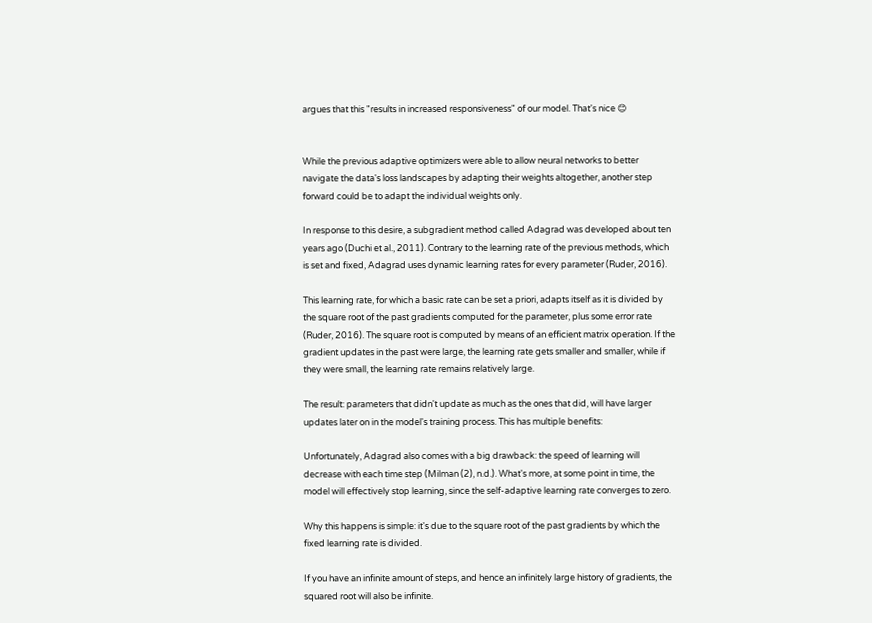argues that this "results in increased responsiveness" of our model. That's nice 😊


While the previous adaptive optimizers were able to allow neural networks to better navigate the data's loss landscapes by adapting their weights altogether, another step forward could be to adapt the individual weights only.

In response to this desire, a subgradient method called Adagrad was developed about ten years ago (Duchi et al., 2011). Contrary to the learning rate of the previous methods, which is set and fixed, Adagrad uses dynamic learning rates for every parameter (Ruder, 2016).

This learning rate, for which a basic rate can be set a priori, adapts itself as it is divided by the square root of the past gradients computed for the parameter, plus some error rate (Ruder, 2016). The square root is computed by means of an efficient matrix operation. If the gradient updates in the past were large, the learning rate gets smaller and smaller, while if they were small, the learning rate remains relatively large.

The result: parameters that didn't update as much as the ones that did, will have larger updates later on in the model's training process. This has multiple benefits:

Unfortunately, Adagrad also comes with a big drawback: the speed of learning will decrease with each time step (Milman (2), n.d.). What's more, at some point in time, the model will effectively stop learning, since the self-adaptive learning rate converges to zero.

Why this happens is simple: it's due to the square root of the past gradients by which the fixed learning rate is divided.

If you have an infinite amount of steps, and hence an infinitely large history of gradients, the squared root will also be infinite.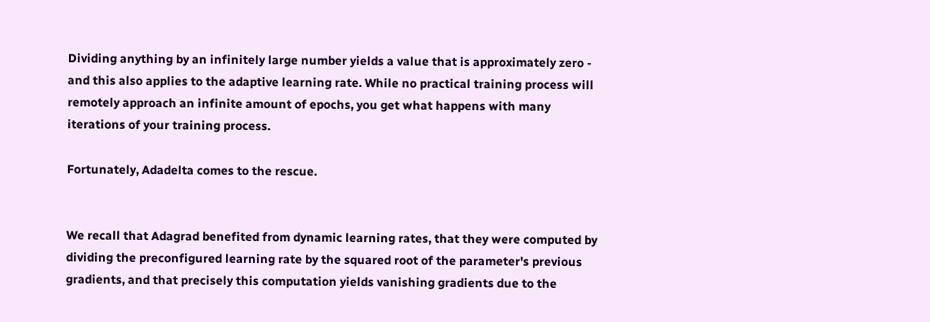Dividing anything by an infinitely large number yields a value that is approximately zero - and this also applies to the adaptive learning rate. While no practical training process will remotely approach an infinite amount of epochs, you get what happens with many iterations of your training process.

Fortunately, Adadelta comes to the rescue.


We recall that Adagrad benefited from dynamic learning rates, that they were computed by dividing the preconfigured learning rate by the squared root of the parameter's previous gradients, and that precisely this computation yields vanishing gradients due to the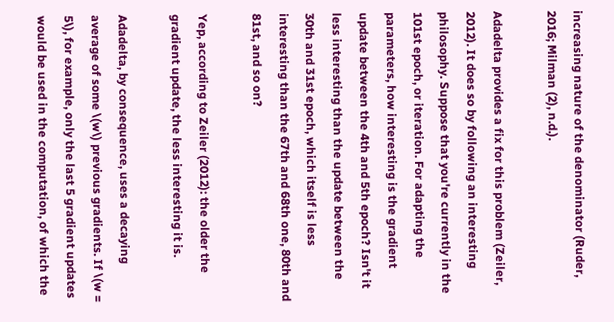increasing nature of the denominator (Ruder, 2016; Milman (2), n.d.).

Adadelta provides a fix for this problem (Zeiler, 2012). It does so by following an interesting philosophy. Suppose that you're currently in the 101st epoch, or iteration. For adapting the parameters, how interesting is the gradient update between the 4th and 5th epoch? Isn't it less interesting than the update between the 30th and 31st epoch, which itself is less interesting than the 67th and 68th one, 80th and 81st, and so on?

Yep, according to Zeiler (2012): the older the gradient update, the less interesting it is.

Adadelta, by consequence, uses a decaying average of some \(w\) previous gradients. If \(w = 5\), for example, only the last 5 gradient updates would be used in the computation, of which the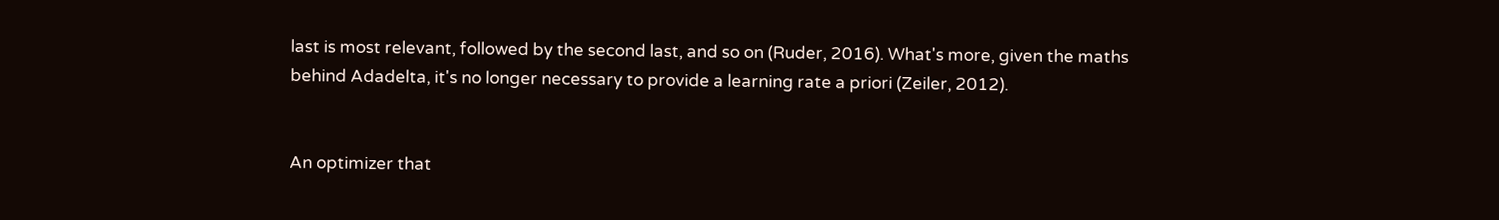last is most relevant, followed by the second last, and so on (Ruder, 2016). What's more, given the maths behind Adadelta, it's no longer necessary to provide a learning rate a priori (Zeiler, 2012).


An optimizer that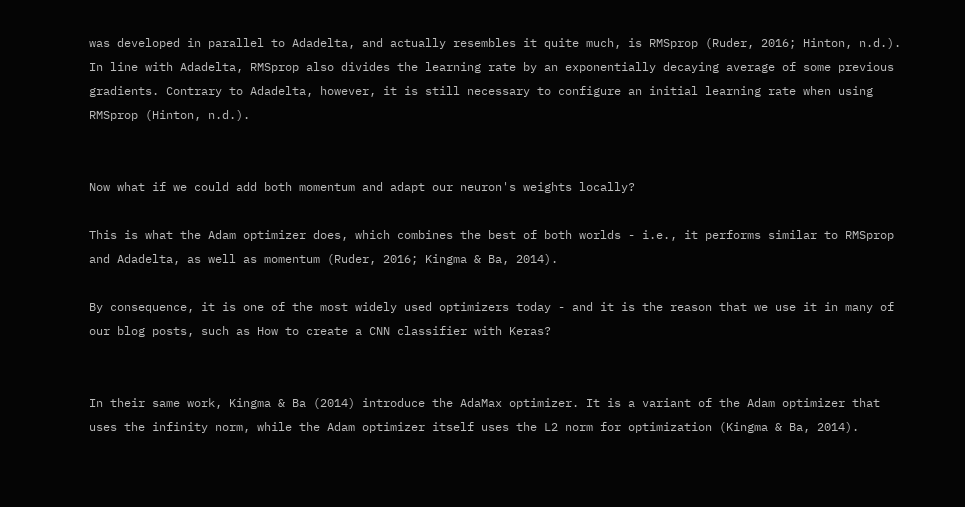was developed in parallel to Adadelta, and actually resembles it quite much, is RMSprop (Ruder, 2016; Hinton, n.d.). In line with Adadelta, RMSprop also divides the learning rate by an exponentially decaying average of some previous gradients. Contrary to Adadelta, however, it is still necessary to configure an initial learning rate when using RMSprop (Hinton, n.d.).


Now what if we could add both momentum and adapt our neuron's weights locally?

This is what the Adam optimizer does, which combines the best of both worlds - i.e., it performs similar to RMSprop and Adadelta, as well as momentum (Ruder, 2016; Kingma & Ba, 2014).

By consequence, it is one of the most widely used optimizers today - and it is the reason that we use it in many of our blog posts, such as How to create a CNN classifier with Keras?


In their same work, Kingma & Ba (2014) introduce the AdaMax optimizer. It is a variant of the Adam optimizer that uses the infinity norm, while the Adam optimizer itself uses the L2 norm for optimization (Kingma & Ba, 2014).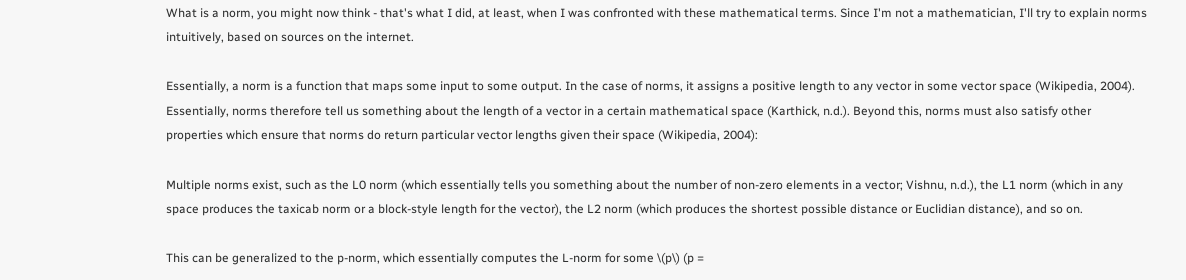What is a norm, you might now think - that's what I did, at least, when I was confronted with these mathematical terms. Since I'm not a mathematician, I'll try to explain norms intuitively, based on sources on the internet.

Essentially, a norm is a function that maps some input to some output. In the case of norms, it assigns a positive length to any vector in some vector space (Wikipedia, 2004). Essentially, norms therefore tell us something about the length of a vector in a certain mathematical space (Karthick, n.d.). Beyond this, norms must also satisfy other properties which ensure that norms do return particular vector lengths given their space (Wikipedia, 2004):

Multiple norms exist, such as the L0 norm (which essentially tells you something about the number of non-zero elements in a vector; Vishnu, n.d.), the L1 norm (which in any space produces the taxicab norm or a block-style length for the vector), the L2 norm (which produces the shortest possible distance or Euclidian distance), and so on.

This can be generalized to the p-norm, which essentially computes the L-norm for some \(p\) (p =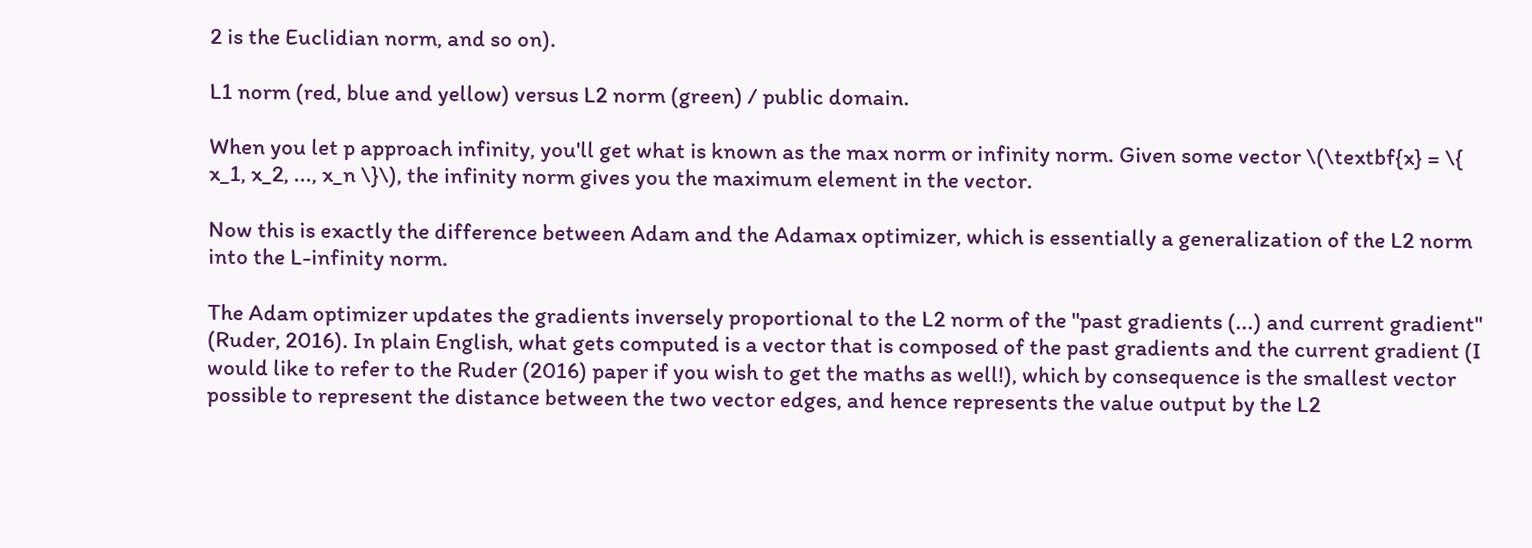2 is the Euclidian norm, and so on).

L1 norm (red, blue and yellow) versus L2 norm (green) / public domain.

When you let p approach infinity, you'll get what is known as the max norm or infinity norm. Given some vector \(\textbf{x} = \{ x_1, x_2, ..., x_n \}\), the infinity norm gives you the maximum element in the vector.

Now this is exactly the difference between Adam and the Adamax optimizer, which is essentially a generalization of the L2 norm into the L-infinity norm.

The Adam optimizer updates the gradients inversely proportional to the L2 norm of the "past gradients (...) and current gradient" (Ruder, 2016). In plain English, what gets computed is a vector that is composed of the past gradients and the current gradient (I would like to refer to the Ruder (2016) paper if you wish to get the maths as well!), which by consequence is the smallest vector possible to represent the distance between the two vector edges, and hence represents the value output by the L2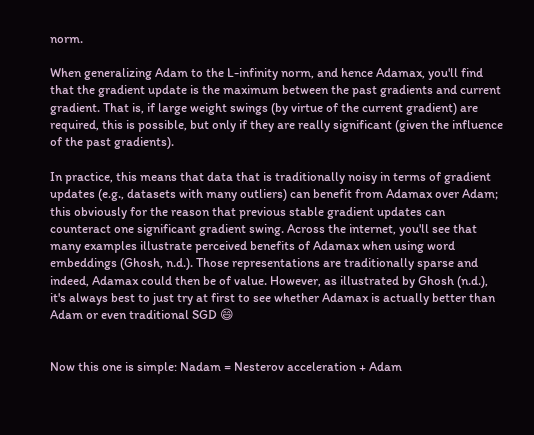norm.

When generalizing Adam to the L-infinity norm, and hence Adamax, you'll find that the gradient update is the maximum between the past gradients and current gradient. That is, if large weight swings (by virtue of the current gradient) are required, this is possible, but only if they are really significant (given the influence of the past gradients).

In practice, this means that data that is traditionally noisy in terms of gradient updates (e.g., datasets with many outliers) can benefit from Adamax over Adam; this obviously for the reason that previous stable gradient updates can counteract one significant gradient swing. Across the internet, you'll see that many examples illustrate perceived benefits of Adamax when using word embeddings (Ghosh, n.d.). Those representations are traditionally sparse and indeed, Adamax could then be of value. However, as illustrated by Ghosh (n.d.), it's always best to just try at first to see whether Adamax is actually better than Adam or even traditional SGD 😄


Now this one is simple: Nadam = Nesterov acceleration + Adam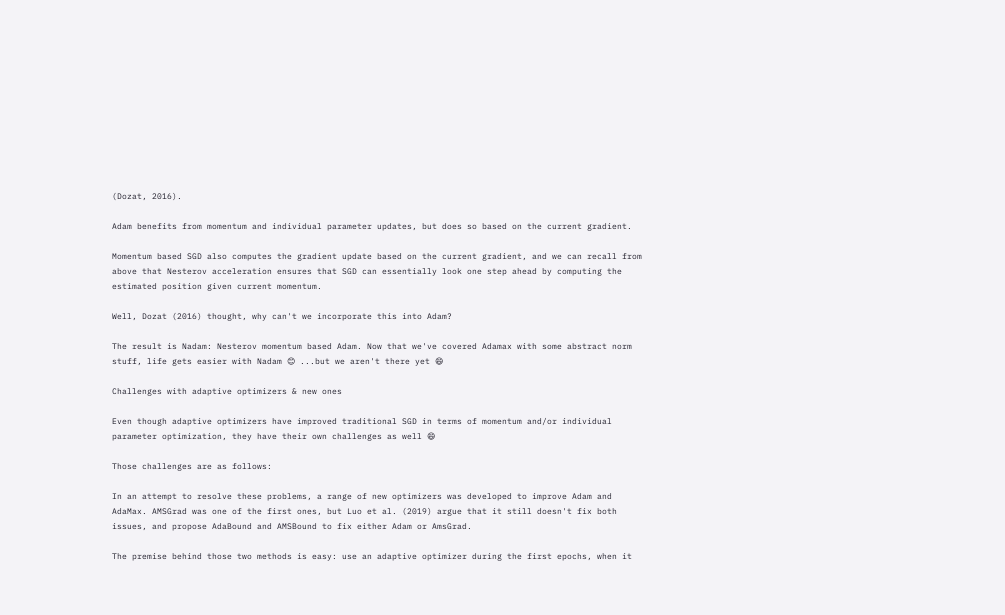(Dozat, 2016).

Adam benefits from momentum and individual parameter updates, but does so based on the current gradient.

Momentum based SGD also computes the gradient update based on the current gradient, and we can recall from above that Nesterov acceleration ensures that SGD can essentially look one step ahead by computing the estimated position given current momentum.

Well, Dozat (2016) thought, why can't we incorporate this into Adam?

The result is Nadam: Nesterov momentum based Adam. Now that we've covered Adamax with some abstract norm stuff, life gets easier with Nadam 😊 ...but we aren't there yet 😄

Challenges with adaptive optimizers & new ones

Even though adaptive optimizers have improved traditional SGD in terms of momentum and/or individual parameter optimization, they have their own challenges as well 😄

Those challenges are as follows:

In an attempt to resolve these problems, a range of new optimizers was developed to improve Adam and AdaMax. AMSGrad was one of the first ones, but Luo et al. (2019) argue that it still doesn't fix both issues, and propose AdaBound and AMSBound to fix either Adam or AmsGrad.

The premise behind those two methods is easy: use an adaptive optimizer during the first epochs, when it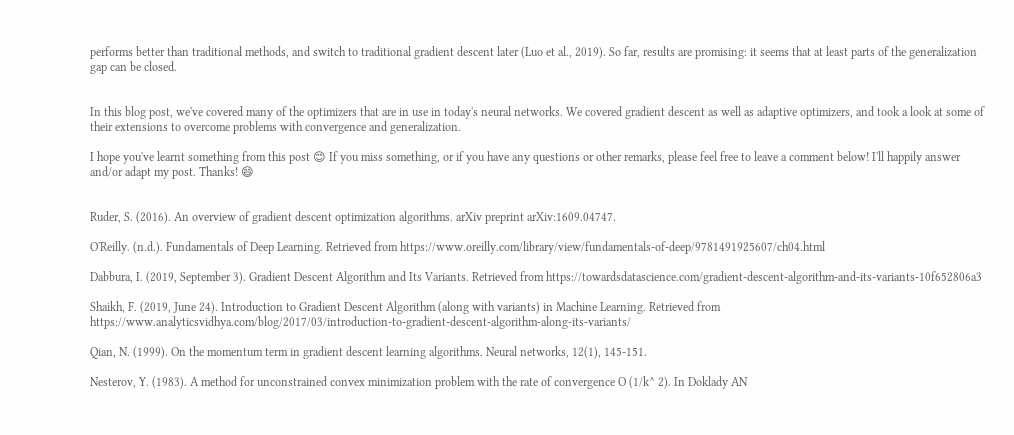performs better than traditional methods, and switch to traditional gradient descent later (Luo et al., 2019). So far, results are promising: it seems that at least parts of the generalization gap can be closed.


In this blog post, we've covered many of the optimizers that are in use in today's neural networks. We covered gradient descent as well as adaptive optimizers, and took a look at some of their extensions to overcome problems with convergence and generalization.

I hope you've learnt something from this post 😊 If you miss something, or if you have any questions or other remarks, please feel free to leave a comment below! I'll happily answer and/or adapt my post. Thanks! 😄


Ruder, S. (2016). An overview of gradient descent optimization algorithms. arXiv preprint arXiv:1609.04747.

O'Reilly. (n.d.). Fundamentals of Deep Learning. Retrieved from https://www.oreilly.com/library/view/fundamentals-of-deep/9781491925607/ch04.html

Dabbura, I. (2019, September 3). Gradient Descent Algorithm and Its Variants. Retrieved from https://towardsdatascience.com/gradient-descent-algorithm-and-its-variants-10f652806a3

Shaikh, F. (2019, June 24). Introduction to Gradient Descent Algorithm (along with variants) in Machine Learning. Retrieved from https://www.analyticsvidhya.com/blog/2017/03/introduction-to-gradient-descent-algorithm-along-its-variants/

Qian, N. (1999). On the momentum term in gradient descent learning algorithms. Neural networks, 12(1), 145-151.

Nesterov, Y. (1983). A method for unconstrained convex minimization problem with the rate of convergence O (1/k^ 2). In Doklady AN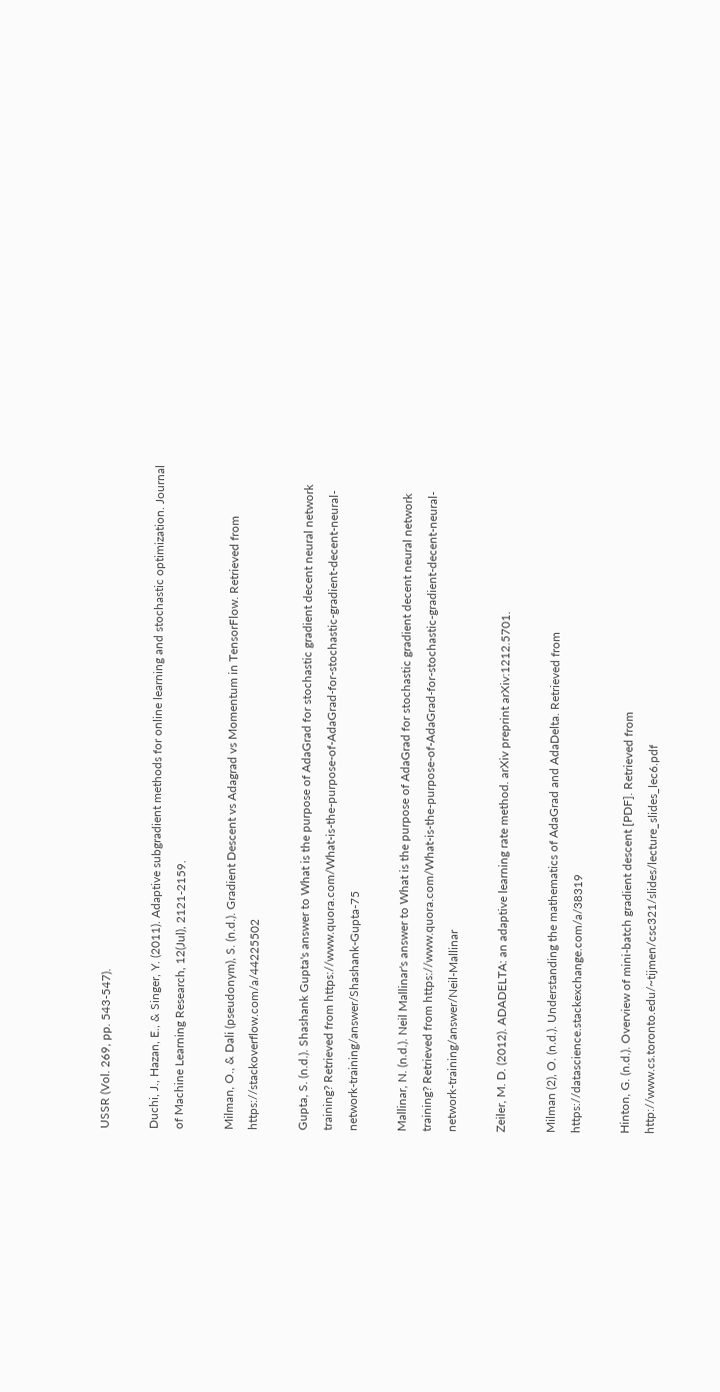USSR (Vol. 269, pp. 543-547).

Duchi, J., Hazan, E., & Singer, Y. (2011). Adaptive subgradient methods for online learning and stochastic optimization. Journal of Machine Learning Research, 12(Jul), 2121-2159.

Milman, O., & Dali (pseudonym), S. (n.d.). Gradient Descent vs Adagrad vs Momentum in TensorFlow. Retrieved from https://stackoverflow.com/a/44225502

Gupta, S. (n.d.). Shashank Gupta's answer to What is the purpose of AdaGrad for stochastic gradient decent neural network training? Retrieved from https://www.quora.com/What-is-the-purpose-of-AdaGrad-for-stochastic-gradient-decent-neural-network-training/answer/Shashank-Gupta-75

Mallinar, N. (n.d.). Neil Mallinar's answer to What is the purpose of AdaGrad for stochastic gradient decent neural network training? Retrieved from https://www.quora.com/What-is-the-purpose-of-AdaGrad-for-stochastic-gradient-decent-neural-network-training/answer/Neil-Mallinar

Zeiler, M. D. (2012). ADADELTA: an adaptive learning rate method. arXiv preprint arXiv:1212.5701.

Milman (2), O. (n.d.). Understanding the mathematics of AdaGrad and AdaDelta. Retrieved from https://datascience.stackexchange.com/a/38319

Hinton, G. (n.d.). Overview of mini-batch gradient descent [PDF]. Retrieved from http://www.cs.toronto.edu/~tijmen/csc321/slides/lecture_slides_lec6.pdf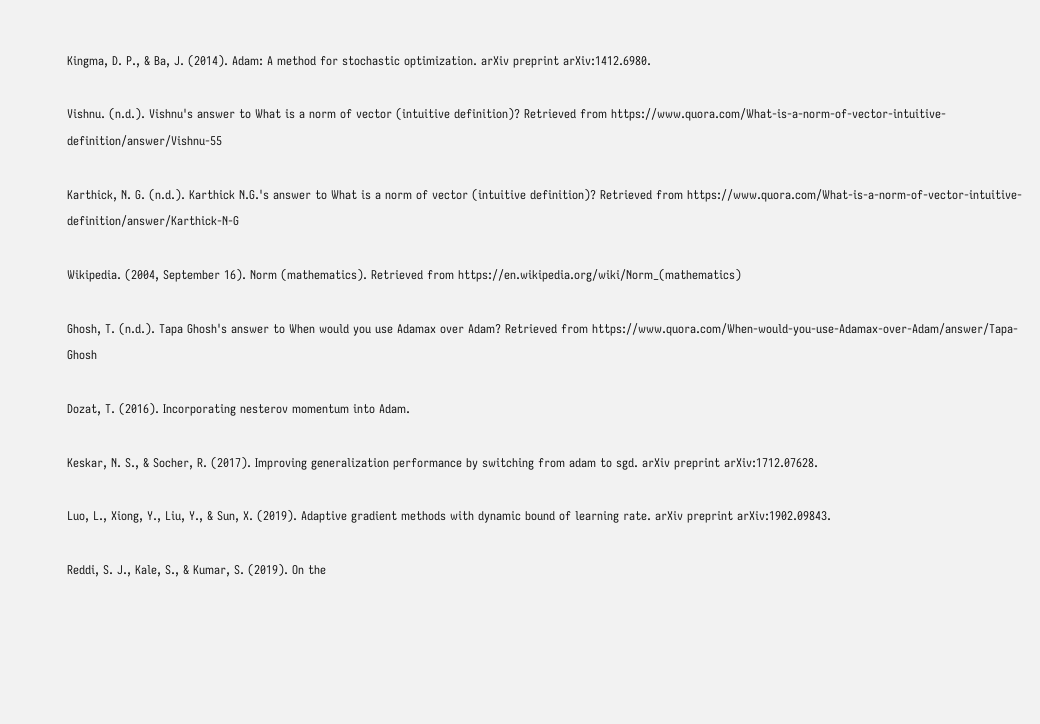Kingma, D. P., & Ba, J. (2014). Adam: A method for stochastic optimization. arXiv preprint arXiv:1412.6980.

Vishnu. (n.d.). Vishnu's answer to What is a norm of vector (intuitive definition)? Retrieved from https://www.quora.com/What-is-a-norm-of-vector-intuitive-definition/answer/Vishnu-55

Karthick, N. G. (n.d.). Karthick N.G.'s answer to What is a norm of vector (intuitive definition)? Retrieved from https://www.quora.com/What-is-a-norm-of-vector-intuitive-definition/answer/Karthick-N-G

Wikipedia. (2004, September 16). Norm (mathematics). Retrieved from https://en.wikipedia.org/wiki/Norm_(mathematics)

Ghosh, T. (n.d.). Tapa Ghosh's answer to When would you use Adamax over Adam? Retrieved from https://www.quora.com/When-would-you-use-Adamax-over-Adam/answer/Tapa-Ghosh

Dozat, T. (2016). Incorporating nesterov momentum into Adam.

Keskar, N. S., & Socher, R. (2017). Improving generalization performance by switching from adam to sgd. arXiv preprint arXiv:1712.07628.

Luo, L., Xiong, Y., Liu, Y., & Sun, X. (2019). Adaptive gradient methods with dynamic bound of learning rate. arXiv preprint arXiv:1902.09843.

Reddi, S. J., Kale, S., & Kumar, S. (2019). On the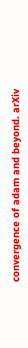convergence of adam and beyond. arXiv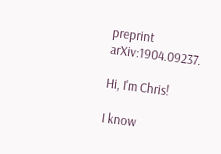preprint arXiv:1904.09237.

Hi, I'm Chris!

I know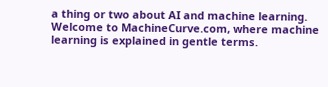a thing or two about AI and machine learning. Welcome to MachineCurve.com, where machine learning is explained in gentle terms.